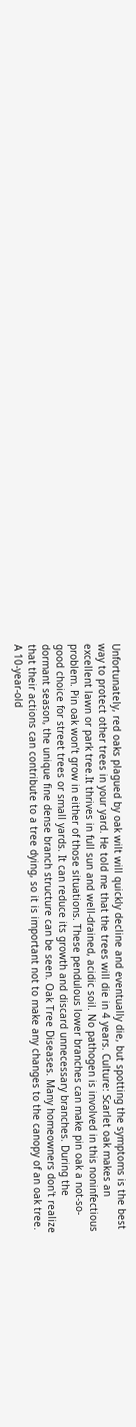Unfortunately, red oaks plagued by oak wilt will quickly decline and eventually die, but spotting the symptoms is the best way to protect other trees in your yard. He told me that the trees will die in 4 years. Culture: Scarlet oak makes an excellent lawn or park tree.It thrives in full sun and well-drained, acidic soil. No pathogen is involved in this noninfectious problem. Pin oak won’t grow in either of those situations. These pendulous lower branches can make pin oak a not-so-good choice for street trees or small yards. It can reduce its growth and discard unnecessary branches. During the dormant season, the unique fine dense branch structure can be seen. Oak Tree Diseases. Many homeowners don't realize that their actions can contribute to a tree dying, so it is important not to make any changes to the canopy of an oak tree. A 10-year-old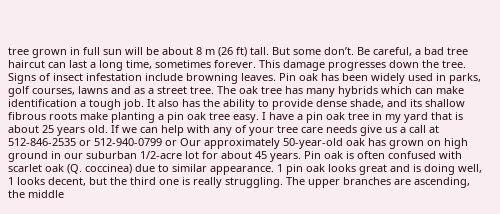tree grown in full sun will be about 8 m (26 ft) tall. But some don’t. Be careful, a bad tree haircut can last a long time, sometimes forever. This damage progresses down the tree. Signs of insect infestation include browning leaves. Pin oak has been widely used in parks, golf courses, lawns and as a street tree. The oak tree has many hybrids which can make identification a tough job. It also has the ability to provide dense shade, and its shallow fibrous roots make planting a pin oak tree easy. I have a pin oak tree in my yard that is about 25 years old. If we can help with any of your tree care needs give us a call at 512-846-2535 or 512-940-0799 or Our approximately 50-year-old oak has grown on high ground in our suburban 1/2-acre lot for about 45 years. Pin oak is often confused with scarlet oak (Q. coccinea) due to similar appearance. 1 pin oak looks great and is doing well, 1 looks decent, but the third one is really struggling. The upper branches are ascending, the middle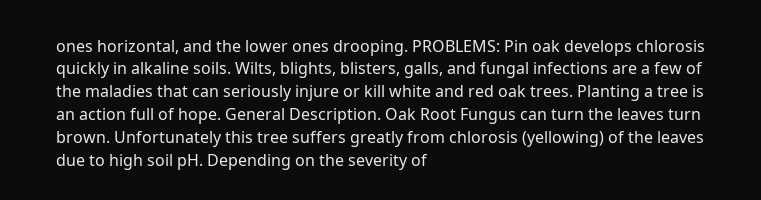ones horizontal, and the lower ones drooping. PROBLEMS: Pin oak develops chlorosis quickly in alkaline soils. Wilts, blights, blisters, galls, and fungal infections are a few of the maladies that can seriously injure or kill white and red oak trees. Planting a tree is an action full of hope. General Description. Oak Root Fungus can turn the leaves turn brown. Unfortunately this tree suffers greatly from chlorosis (yellowing) of the leaves due to high soil pH. Depending on the severity of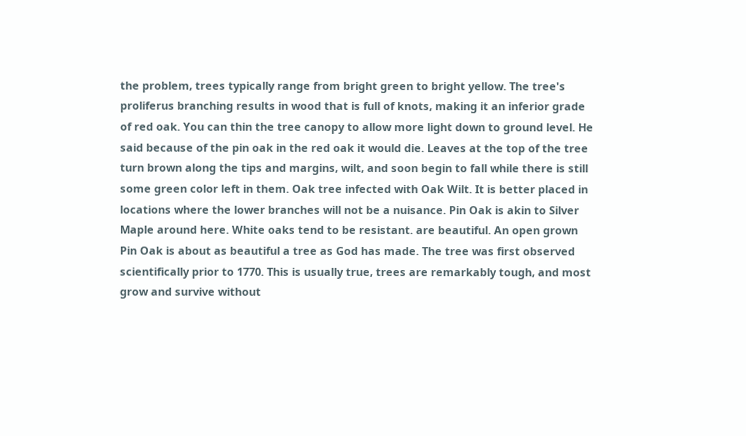the problem, trees typically range from bright green to bright yellow. The tree's proliferus branching results in wood that is full of knots, making it an inferior grade of red oak. You can thin the tree canopy to allow more light down to ground level. He said because of the pin oak in the red oak it would die. Leaves at the top of the tree turn brown along the tips and margins, wilt, and soon begin to fall while there is still some green color left in them. Oak tree infected with Oak Wilt. It is better placed in locations where the lower branches will not be a nuisance. Pin Oak is akin to Silver Maple around here. White oaks tend to be resistant. are beautiful. An open grown Pin Oak is about as beautiful a tree as God has made. The tree was first observed scientifically prior to 1770. This is usually true, trees are remarkably tough, and most grow and survive without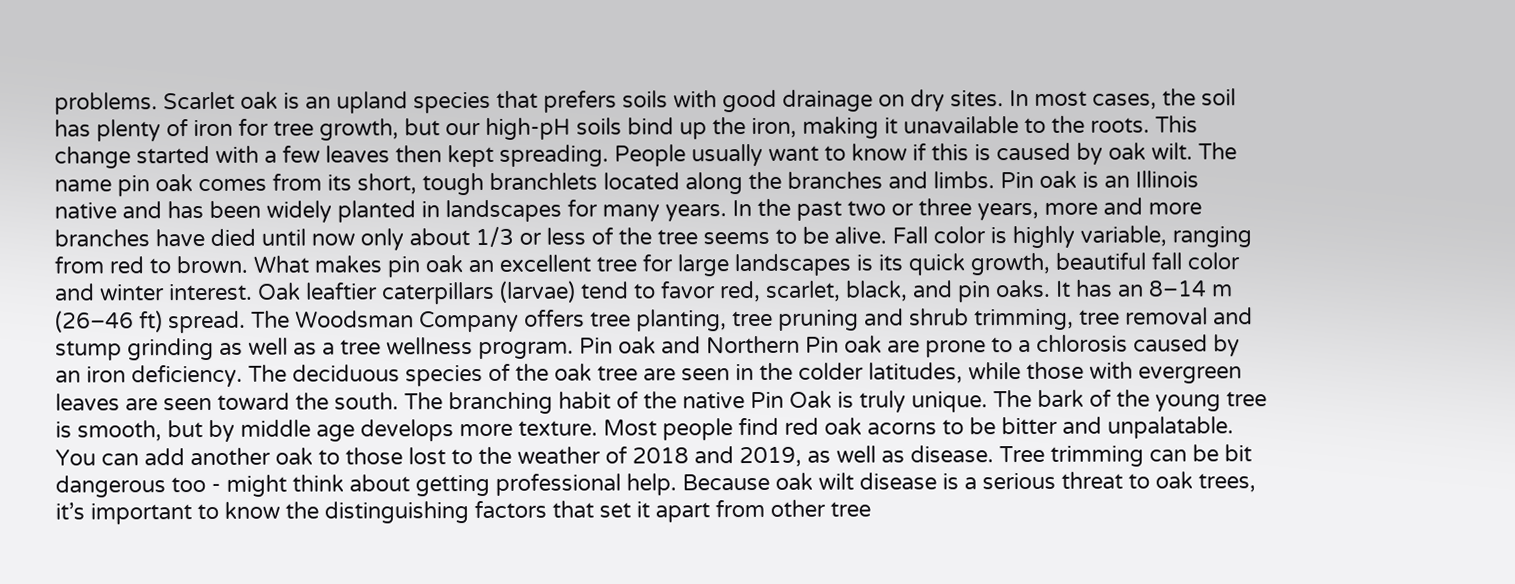problems. Scarlet oak is an upland species that prefers soils with good drainage on dry sites. In most cases, the soil has plenty of iron for tree growth, but our high-pH soils bind up the iron, making it unavailable to the roots. This change started with a few leaves then kept spreading. People usually want to know if this is caused by oak wilt. The name pin oak comes from its short, tough branchlets located along the branches and limbs. Pin oak is an Illinois native and has been widely planted in landscapes for many years. In the past two or three years, more and more branches have died until now only about 1/3 or less of the tree seems to be alive. Fall color is highly variable, ranging from red to brown. What makes pin oak an excellent tree for large landscapes is its quick growth, beautiful fall color and winter interest. Oak leaftier caterpillars (larvae) tend to favor red, scarlet, black, and pin oaks. It has an 8–14 m (26–46 ft) spread. The Woodsman Company offers tree planting, tree pruning and shrub trimming, tree removal and stump grinding as well as a tree wellness program. Pin oak and Northern Pin oak are prone to a chlorosis caused by an iron deficiency. The deciduous species of the oak tree are seen in the colder latitudes, while those with evergreen leaves are seen toward the south. The branching habit of the native Pin Oak is truly unique. The bark of the young tree is smooth, but by middle age develops more texture. Most people find red oak acorns to be bitter and unpalatable. You can add another oak to those lost to the weather of 2018 and 2019, as well as disease. Tree trimming can be bit dangerous too - might think about getting professional help. Because oak wilt disease is a serious threat to oak trees, it’s important to know the distinguishing factors that set it apart from other tree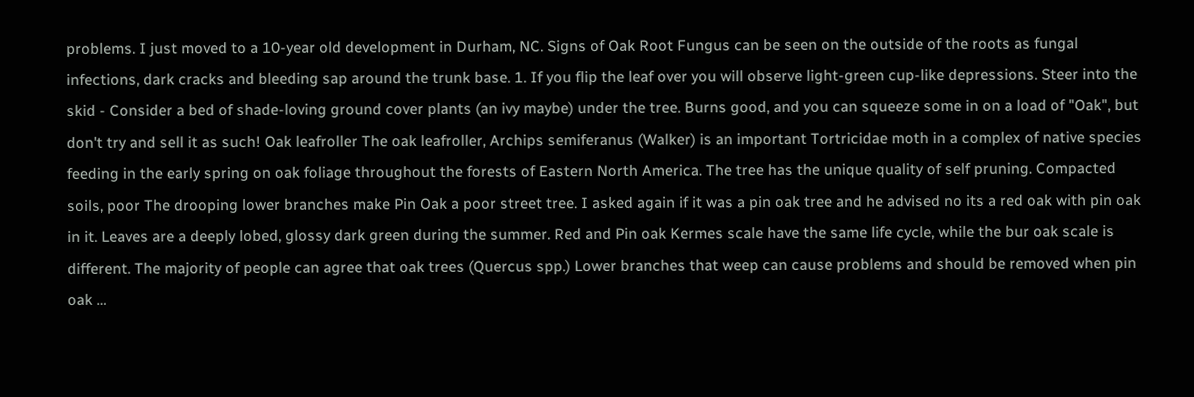problems. I just moved to a 10-year old development in Durham, NC. Signs of Oak Root Fungus can be seen on the outside of the roots as fungal infections, dark cracks and bleeding sap around the trunk base. 1. If you flip the leaf over you will observe light-green cup-like depressions. Steer into the skid - Consider a bed of shade-loving ground cover plants (an ivy maybe) under the tree. Burns good, and you can squeeze some in on a load of "Oak", but don't try and sell it as such! Oak leafroller The oak leafroller, Archips semiferanus (Walker) is an important Tortricidae moth in a complex of native species feeding in the early spring on oak foliage throughout the forests of Eastern North America. The tree has the unique quality of self pruning. Compacted soils, poor The drooping lower branches make Pin Oak a poor street tree. I asked again if it was a pin oak tree and he advised no its a red oak with pin oak in it. Leaves are a deeply lobed, glossy dark green during the summer. Red and Pin oak Kermes scale have the same life cycle, while the bur oak scale is different. The majority of people can agree that oak trees (Quercus spp.) Lower branches that weep can cause problems and should be removed when pin oak …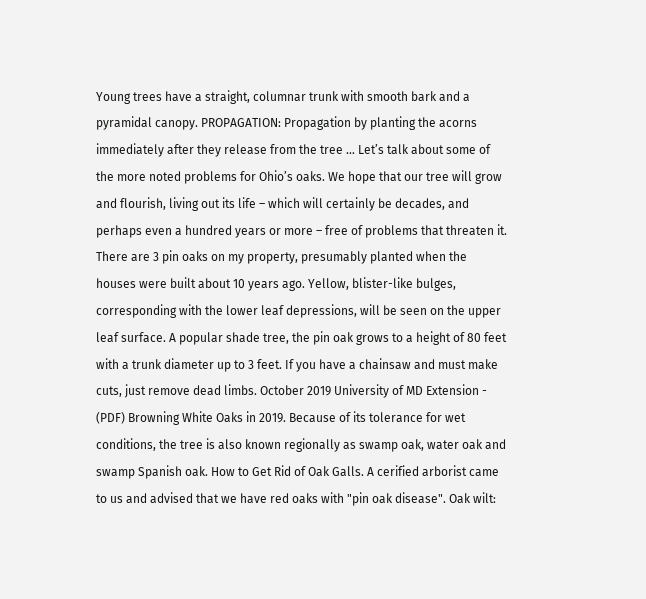Young trees have a straight, columnar trunk with smooth bark and a pyramidal canopy. PROPAGATION: Propagation by planting the acorns immediately after they release from the tree … Let’s talk about some of the more noted problems for Ohio’s oaks. We hope that our tree will grow and flourish, living out its life – which will certainly be decades, and perhaps even a hundred years or more – free of problems that threaten it. There are 3 pin oaks on my property, presumably planted when the houses were built about 10 years ago. Yellow, blister-like bulges, corresponding with the lower leaf depressions, will be seen on the upper leaf surface. A popular shade tree, the pin oak grows to a height of 80 feet with a trunk diameter up to 3 feet. If you have a chainsaw and must make cuts, just remove dead limbs. October 2019 University of MD Extension - (PDF) Browning White Oaks in 2019. Because of its tolerance for wet conditions, the tree is also known regionally as swamp oak, water oak and swamp Spanish oak. How to Get Rid of Oak Galls. A cerified arborist came to us and advised that we have red oaks with "pin oak disease". Oak wilt: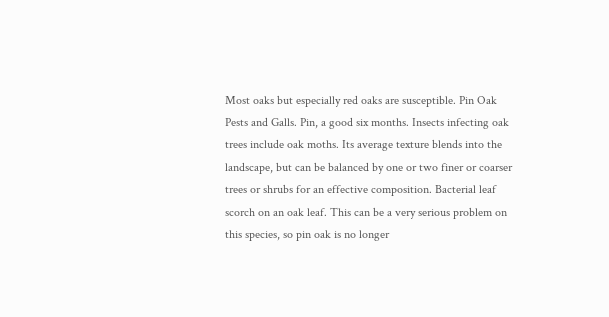Most oaks but especially red oaks are susceptible. Pin Oak Pests and Galls. Pin, a good six months. Insects infecting oak trees include oak moths. Its average texture blends into the landscape, but can be balanced by one or two finer or coarser trees or shrubs for an effective composition. Bacterial leaf scorch on an oak leaf. This can be a very serious problem on this species, so pin oak is no longer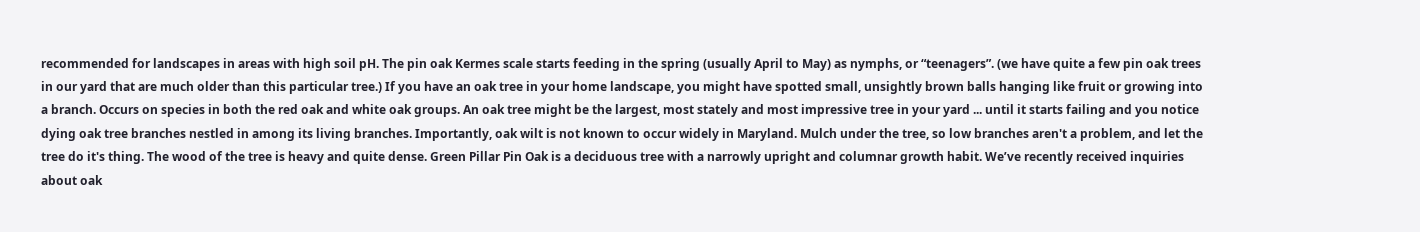recommended for landscapes in areas with high soil pH. The pin oak Kermes scale starts feeding in the spring (usually April to May) as nymphs, or “teenagers”. (we have quite a few pin oak trees in our yard that are much older than this particular tree.) If you have an oak tree in your home landscape, you might have spotted small, unsightly brown balls hanging like fruit or growing into a branch. Occurs on species in both the red oak and white oak groups. An oak tree might be the largest, most stately and most impressive tree in your yard ... until it starts failing and you notice dying oak tree branches nestled in among its living branches. Importantly, oak wilt is not known to occur widely in Maryland. Mulch under the tree, so low branches aren't a problem, and let the tree do it's thing. The wood of the tree is heavy and quite dense. Green Pillar Pin Oak is a deciduous tree with a narrowly upright and columnar growth habit. We’ve recently received inquiries about oak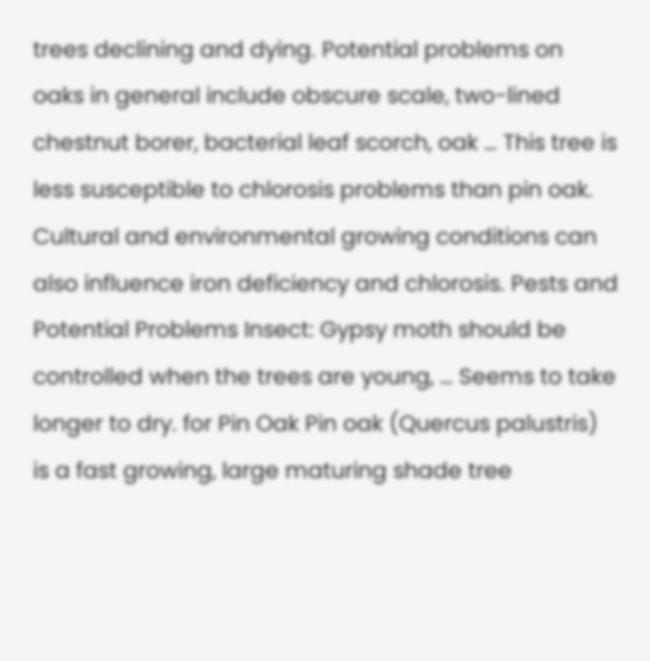trees declining and dying. Potential problems on oaks in general include obscure scale, two-lined chestnut borer, bacterial leaf scorch, oak … This tree is less susceptible to chlorosis problems than pin oak. Cultural and environmental growing conditions can also influence iron deficiency and chlorosis. Pests and Potential Problems Insect: Gypsy moth should be controlled when the trees are young, … Seems to take longer to dry. for Pin Oak Pin oak (Quercus palustris) is a fast growing, large maturing shade tree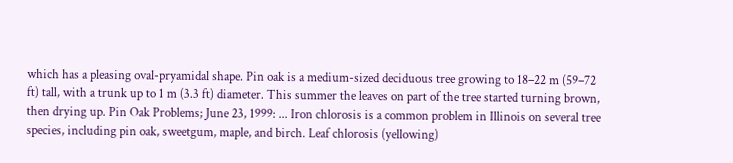which has a pleasing oval-pryamidal shape. Pin oak is a medium-sized deciduous tree growing to 18–22 m (59–72 ft) tall, with a trunk up to 1 m (3.3 ft) diameter. This summer the leaves on part of the tree started turning brown, then drying up. Pin Oak Problems; June 23, 1999: ... Iron chlorosis is a common problem in Illinois on several tree species, including pin oak, sweetgum, maple, and birch. Leaf chlorosis (yellowing)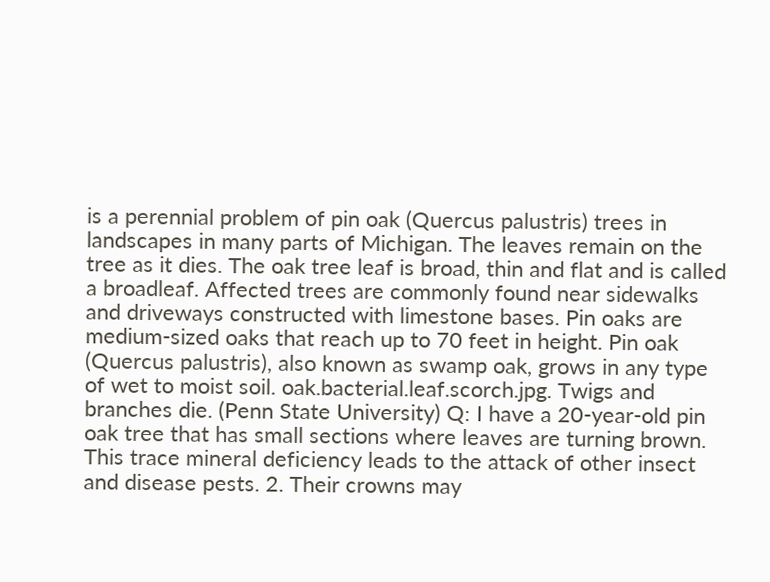is a perennial problem of pin oak (Quercus palustris) trees in landscapes in many parts of Michigan. The leaves remain on the tree as it dies. The oak tree leaf is broad, thin and flat and is called a broadleaf. Affected trees are commonly found near sidewalks and driveways constructed with limestone bases. Pin oaks are medium-sized oaks that reach up to 70 feet in height. Pin oak (Quercus palustris), also known as swamp oak, grows in any type of wet to moist soil. oak.bacterial.leaf.scorch.jpg. Twigs and branches die. (Penn State University) Q: I have a 20-year-old pin oak tree that has small sections where leaves are turning brown. This trace mineral deficiency leads to the attack of other insect and disease pests. 2. Their crowns may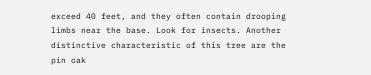exceed 40 feet, and they often contain drooping limbs near the base. Look for insects. Another distinctive characteristic of this tree are the pin oak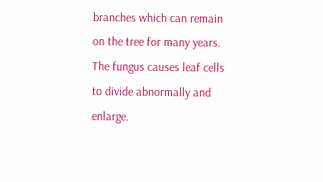branches which can remain on the tree for many years. The fungus causes leaf cells to divide abnormally and enlarge.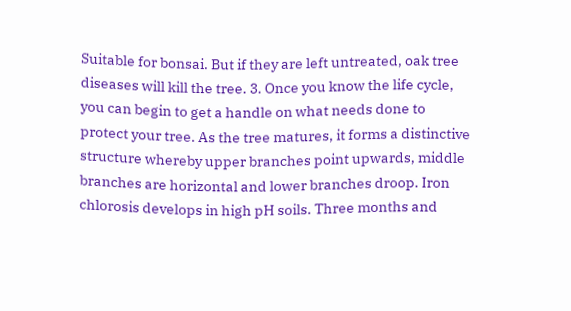Suitable for bonsai. But if they are left untreated, oak tree diseases will kill the tree. 3. Once you know the life cycle, you can begin to get a handle on what needs done to protect your tree. As the tree matures, it forms a distinctive structure whereby upper branches point upwards, middle branches are horizontal and lower branches droop. Iron chlorosis develops in high pH soils. Three months and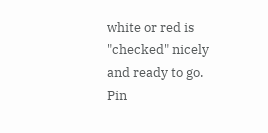white or red is "checked" nicely and ready to go. Pin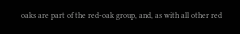oaks are part of the red-oak group, and, as with all other red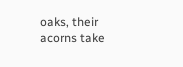oaks, their acorns take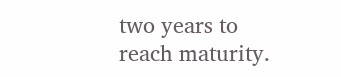two years to reach maturity.